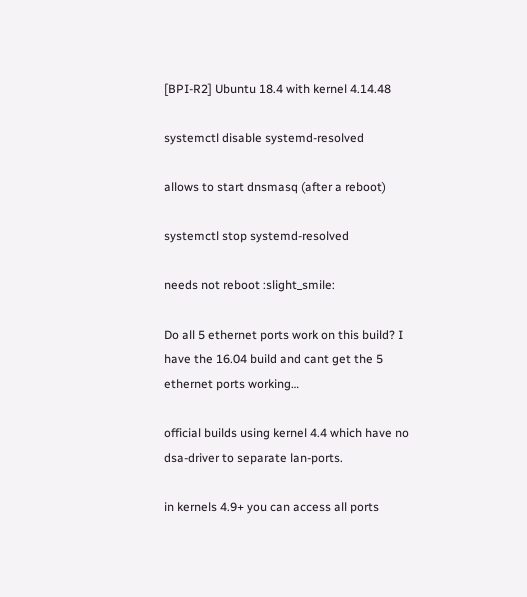[BPI-R2] Ubuntu 18.4 with kernel 4.14.48

systemctl disable systemd-resolved

allows to start dnsmasq (after a reboot)

systemctl stop systemd-resolved

needs not reboot :slight_smile:

Do all 5 ethernet ports work on this build? I have the 16.04 build and cant get the 5 ethernet ports working…

official builds using kernel 4.4 which have no dsa-driver to separate lan-ports.

in kernels 4.9+ you can access all ports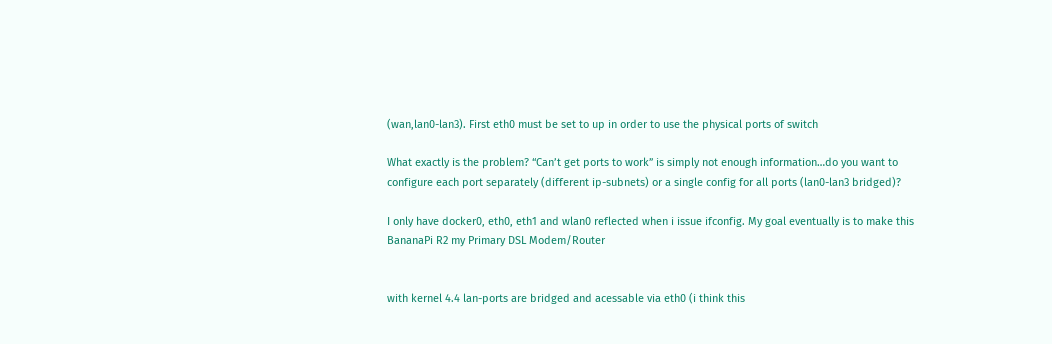(wan,lan0-lan3). First eth0 must be set to up in order to use the physical ports of switch

What exactly is the problem? “Can’t get ports to work” is simply not enough information…do you want to configure each port separately (different ip-subnets) or a single config for all ports (lan0-lan3 bridged)?

I only have docker0, eth0, eth1 and wlan0 reflected when i issue ifconfig. My goal eventually is to make this BananaPi R2 my Primary DSL Modem/Router


with kernel 4.4 lan-ports are bridged and acessable via eth0 (i think this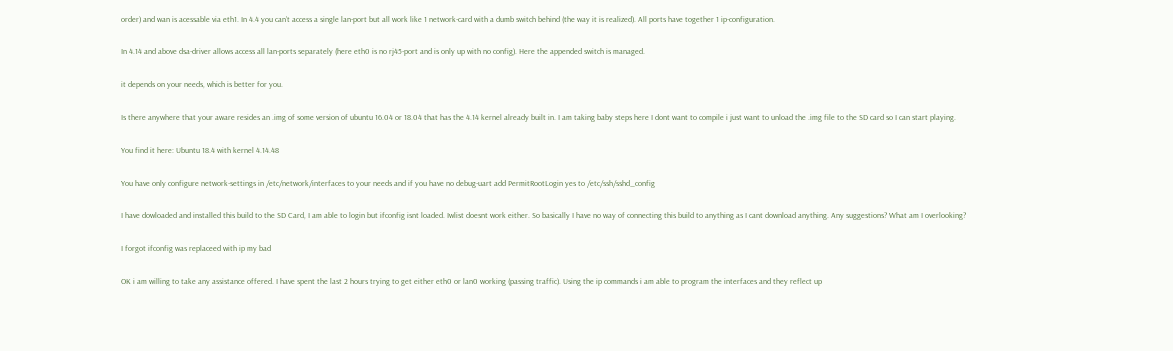order) and wan is acessable via eth1. In 4.4 you can’t access a single lan-port but all work like 1 network-card with a dumb switch behind (the way it is realized). All ports have together 1 ip-configuration.

In 4.14 and above dsa-driver allows access all lan-ports separately (here eth0 is no rj45-port and is only up with no config). Here the appended switch is managed.

it depends on your needs, which is better for you.

Is there anywhere that your aware resides an .img of some version of ubuntu 16.04 or 18.04 that has the 4.14 kernel already built in. I am taking baby steps here I dont want to compile i just want to unload the .img file to the SD card so I can start playing.

You find it here: Ubuntu 18.4 with kernel 4.14.48

You have only configure network-settings in /etc/network/interfaces to your needs and if you have no debug-uart add PermitRootLogin yes to /etc/ssh/sshd_config

I have dowloaded and installed this build to the SD Card, I am able to login but ifconfig isnt loaded. Iwlist doesnt work either. So basically I have no way of connecting this build to anything as I cant download anything. Any suggestions? What am I overlooking?

I forgot ifconfig was replaceed with ip my bad

OK i am willing to take any assistance offered. I have spent the last 2 hours trying to get either eth0 or lan0 working (passing traffic). Using the ip commands i am able to program the interfaces and they reflect up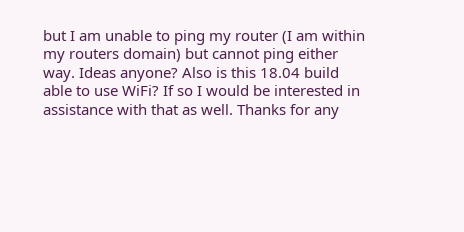but I am unable to ping my router (I am within my routers domain) but cannot ping either way. Ideas anyone? Also is this 18.04 build able to use WiFi? If so I would be interested in assistance with that as well. Thanks for any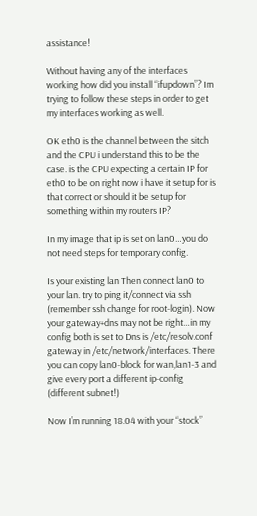assistance!

Without having any of the interfaces working how did you install “ifupdown”? Im trying to follow these steps in order to get my interfaces working as well.

OK eth0 is the channel between the sitch and the CPU i understand this to be the case. is the CPU expecting a certain IP for eth0 to be on right now i have it setup for is that correct or should it be setup for something within my routers IP?

In my image that ip is set on lan0…you do not need steps for temporary config.

Is your existing lan Then connect lan0 to your lan. try to ping it/connect via ssh (remember ssh change for root-login). Now your gateway+dns may not be right…in my config both is set to Dns is /etc/resolv.conf gateway in /etc/network/interfaces. There you can copy lan0-block for wan,lan1-3 and give every port a different ip-config (different subnet!)

Now I’m running 18.04 with your “stock”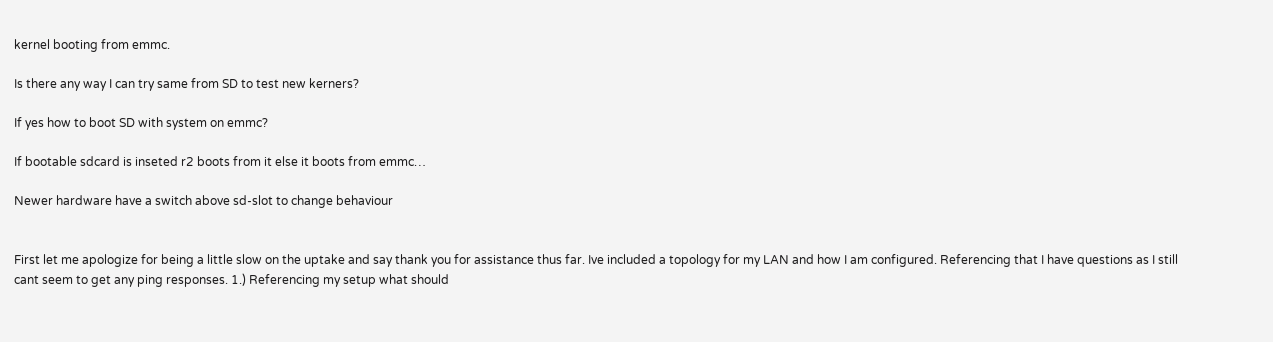kernel booting from emmc.

Is there any way I can try same from SD to test new kerners?

If yes how to boot SD with system on emmc?

If bootable sdcard is inseted r2 boots from it else it boots from emmc…

Newer hardware have a switch above sd-slot to change behaviour


First let me apologize for being a little slow on the uptake and say thank you for assistance thus far. Ive included a topology for my LAN and how I am configured. Referencing that I have questions as I still cant seem to get any ping responses. 1.) Referencing my setup what should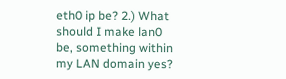eth0 ip be? 2.) What should I make lan0 be, something within my LAN domain yes?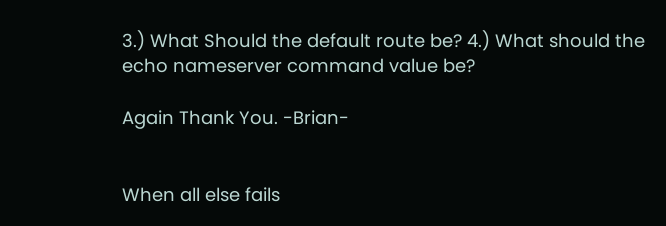3.) What Should the default route be? 4.) What should the echo nameserver command value be?

Again Thank You. -Brian-


When all else fails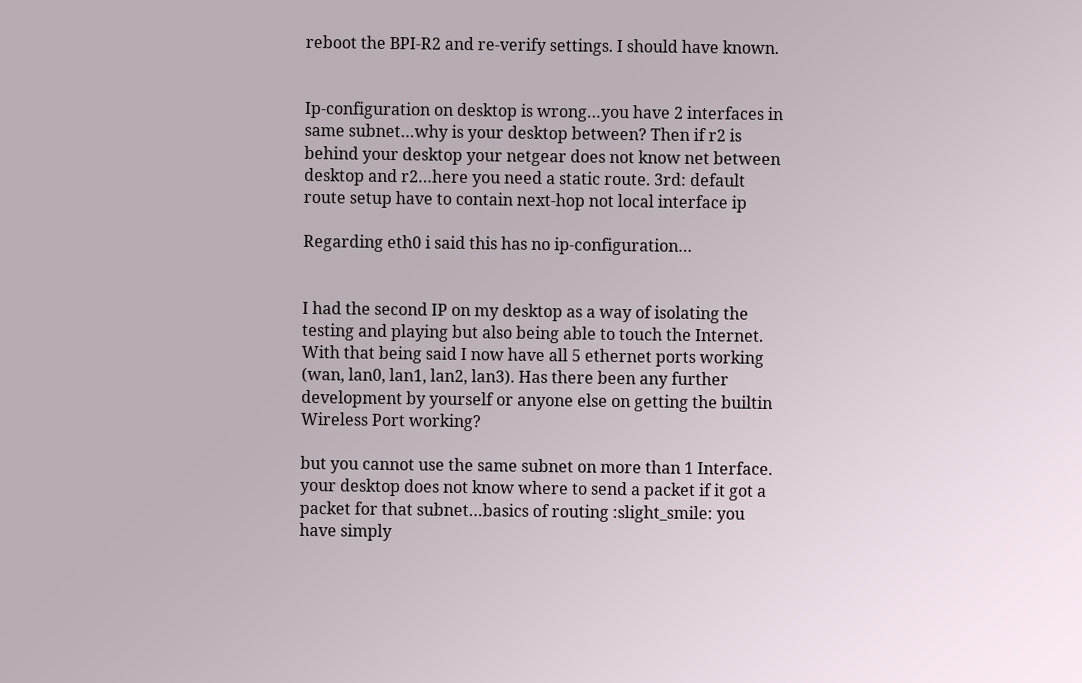reboot the BPI-R2 and re-verify settings. I should have known.


Ip-configuration on desktop is wrong…you have 2 interfaces in same subnet…why is your desktop between? Then if r2 is behind your desktop your netgear does not know net between desktop and r2…here you need a static route. 3rd: default route setup have to contain next-hop not local interface ip

Regarding eth0 i said this has no ip-configuration…


I had the second IP on my desktop as a way of isolating the testing and playing but also being able to touch the Internet. With that being said I now have all 5 ethernet ports working (wan, lan0, lan1, lan2, lan3). Has there been any further development by yourself or anyone else on getting the builtin Wireless Port working?

but you cannot use the same subnet on more than 1 Interface. your desktop does not know where to send a packet if it got a packet for that subnet…basics of routing :slight_smile: you have simply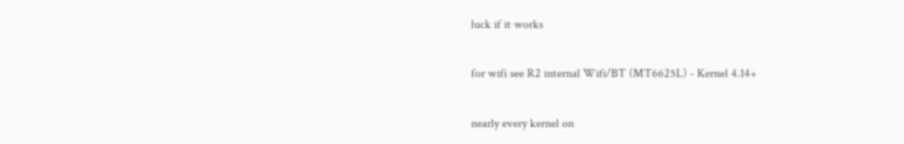luck if it works

for wifi see R2 internal Wifi/BT (MT6625L) - Kernel 4.14+

nearly every kernel on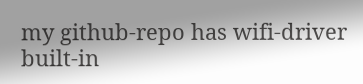my github-repo has wifi-driver built-in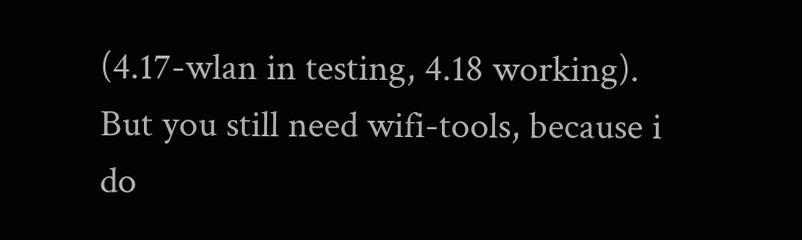(4.17-wlan in testing, 4.18 working). But you still need wifi-tools, because i do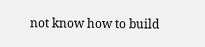not know how to build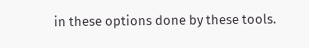in these options done by these tools.